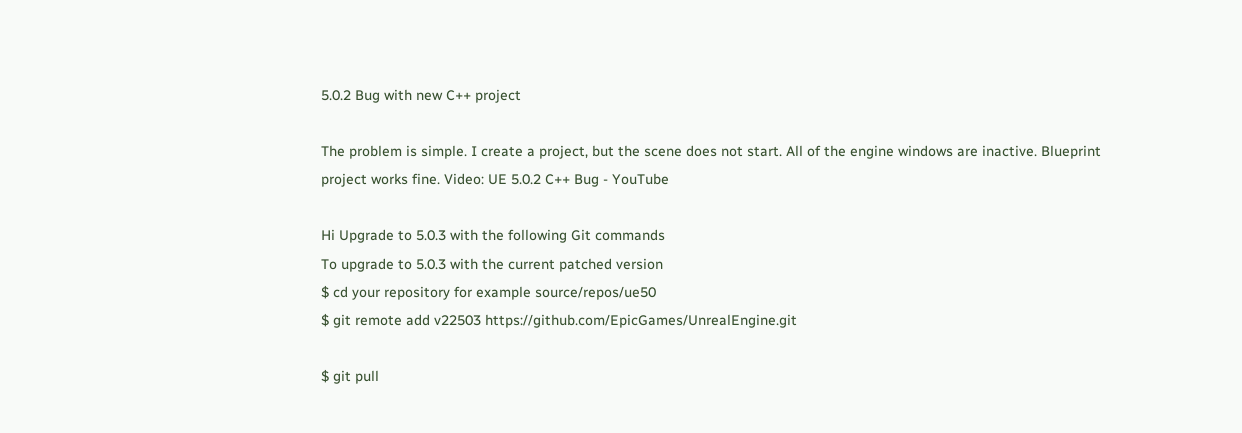5.0.2 Bug with new C++ project

The problem is simple. I create a project, but the scene does not start. All of the engine windows are inactive. Blueprint project works fine. Video: UE 5.0.2 C++ Bug - YouTube

Hi Upgrade to 5.0.3 with the following Git commands
To upgrade to 5.0.3 with the current patched version
$ cd your repository for example source/repos/ue50
$ git remote add v22503 https://github.com/EpicGames/UnrealEngine.git

$ git pull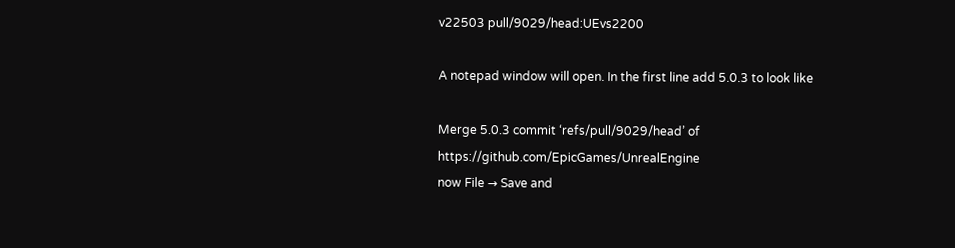v22503 pull/9029/head:UEvs2200

A notepad window will open. In the first line add 5.0.3 to look like

Merge 5.0.3 commit ‘refs/pull/9029/head’ of https://github.com/EpicGames/UnrealEngine
now File → Save and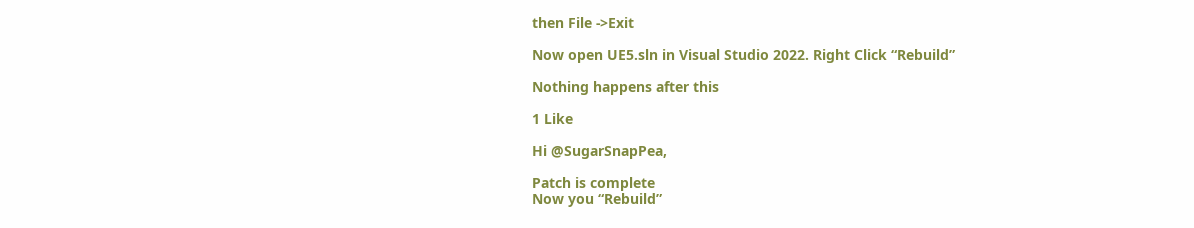then File ->Exit

Now open UE5.sln in Visual Studio 2022. Right Click “Rebuild”

Nothing happens after this

1 Like

Hi @SugarSnapPea,

Patch is complete
Now you “Rebuild”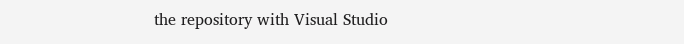the repository with Visual Studio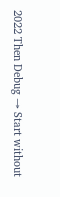2022 Then Debug → Start without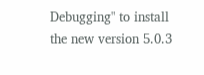Debugging" to install the new version 5.0.3